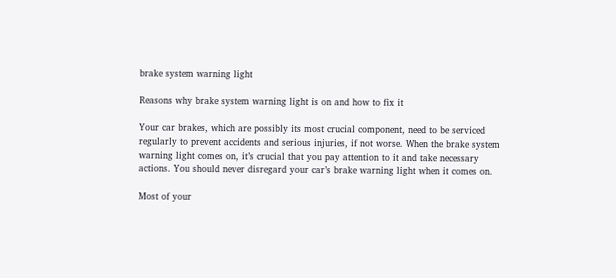brake system warning light

Reasons why brake system warning light is on and how to fix it

Your car brakes, which are possibly its most crucial component, need to be serviced regularly to prevent accidents and serious injuries, if not worse. When the brake system warning light comes on, it’s crucial that you pay attention to it and take necessary actions. You should never disregard your car’s brake warning light when it comes on.

Most of your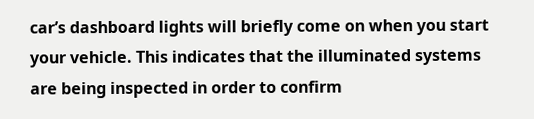car’s dashboard lights will briefly come on when you start your vehicle. This indicates that the illuminated systems are being inspected in order to confirm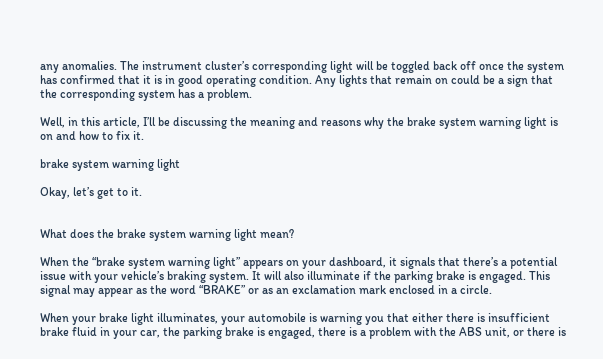any anomalies. The instrument cluster’s corresponding light will be toggled back off once the system has confirmed that it is in good operating condition. Any lights that remain on could be a sign that the corresponding system has a problem.

Well, in this article, I’ll be discussing the meaning and reasons why the brake system warning light is on and how to fix it.

brake system warning light

Okay, let’s get to it.


What does the brake system warning light mean?

When the “brake system warning light” appears on your dashboard, it signals that there’s a potential issue with your vehicle’s braking system. It will also illuminate if the parking brake is engaged. This signal may appear as the word “BRAKE” or as an exclamation mark enclosed in a circle.

When your brake light illuminates, your automobile is warning you that either there is insufficient brake fluid in your car, the parking brake is engaged, there is a problem with the ABS unit, or there is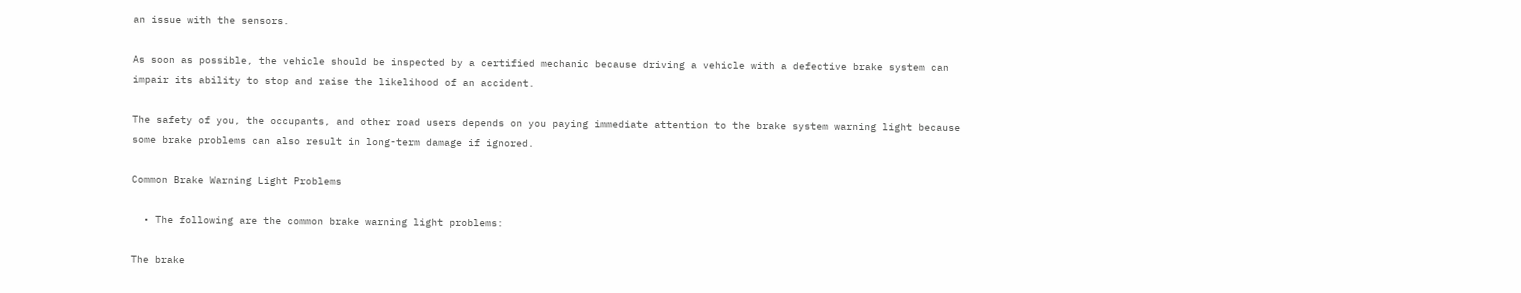an issue with the sensors.

As soon as possible, the vehicle should be inspected by a certified mechanic because driving a vehicle with a defective brake system can impair its ability to stop and raise the likelihood of an accident.

The safety of you, the occupants, and other road users depends on you paying immediate attention to the brake system warning light because some brake problems can also result in long-term damage if ignored.

Common Brake Warning Light Problems

  • The following are the common brake warning light problems:

The brake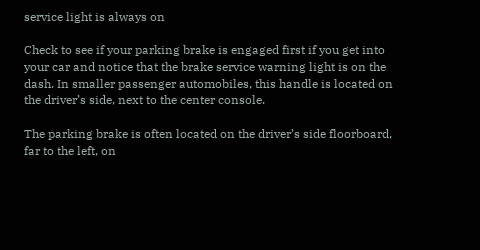service light is always on

Check to see if your parking brake is engaged first if you get into your car and notice that the brake service warning light is on the dash. In smaller passenger automobiles, this handle is located on the driver’s side, next to the center console.

The parking brake is often located on the driver’s side floorboard, far to the left, on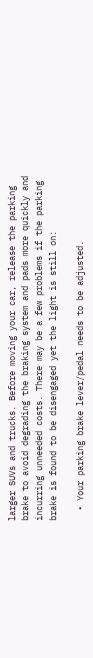larger SUVs and trucks. Before moving your car, release the parking brake to avoid degrading the braking system and pads more quickly and incurring unneeded costs. There may be a few problems if the parking brake is found to be disengaged yet the light is still on:

  • Your parking brake lever/pedal needs to be adjusted.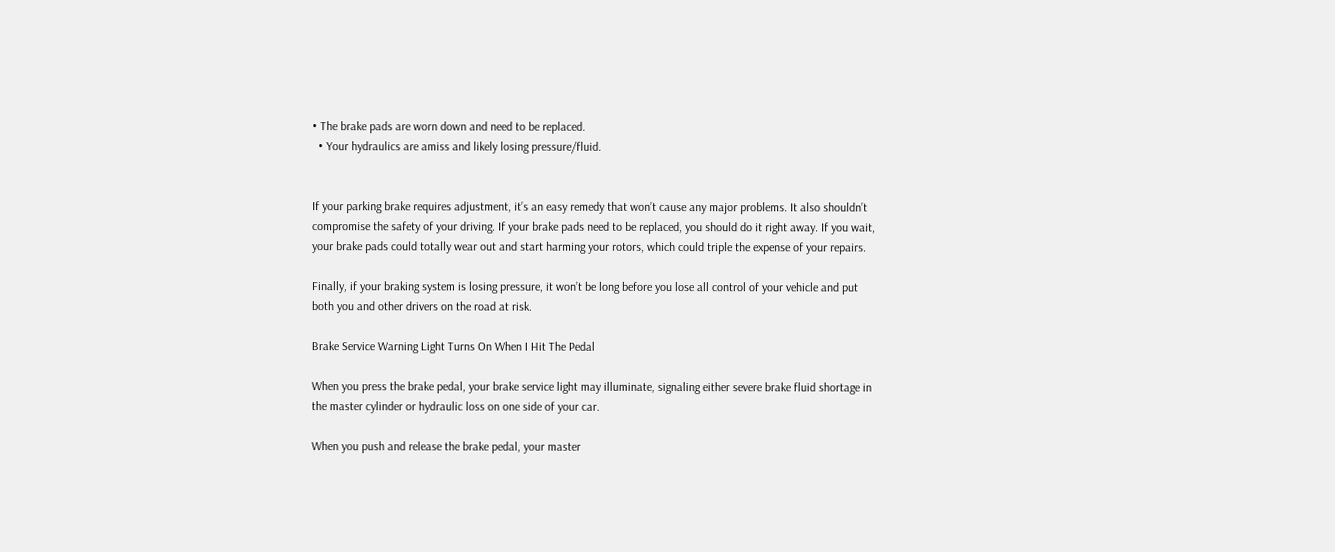• The brake pads are worn down and need to be replaced.
  • Your hydraulics are amiss and likely losing pressure/fluid.


If your parking brake requires adjustment, it’s an easy remedy that won’t cause any major problems. It also shouldn’t compromise the safety of your driving. If your brake pads need to be replaced, you should do it right away. If you wait, your brake pads could totally wear out and start harming your rotors, which could triple the expense of your repairs.

Finally, if your braking system is losing pressure, it won’t be long before you lose all control of your vehicle and put both you and other drivers on the road at risk.

Brake Service Warning Light Turns On When I Hit The Pedal

When you press the brake pedal, your brake service light may illuminate, signaling either severe brake fluid shortage in the master cylinder or hydraulic loss on one side of your car.

When you push and release the brake pedal, your master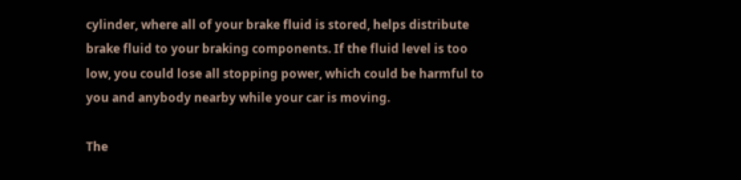cylinder, where all of your brake fluid is stored, helps distribute brake fluid to your braking components. If the fluid level is too low, you could lose all stopping power, which could be harmful to you and anybody nearby while your car is moving.

The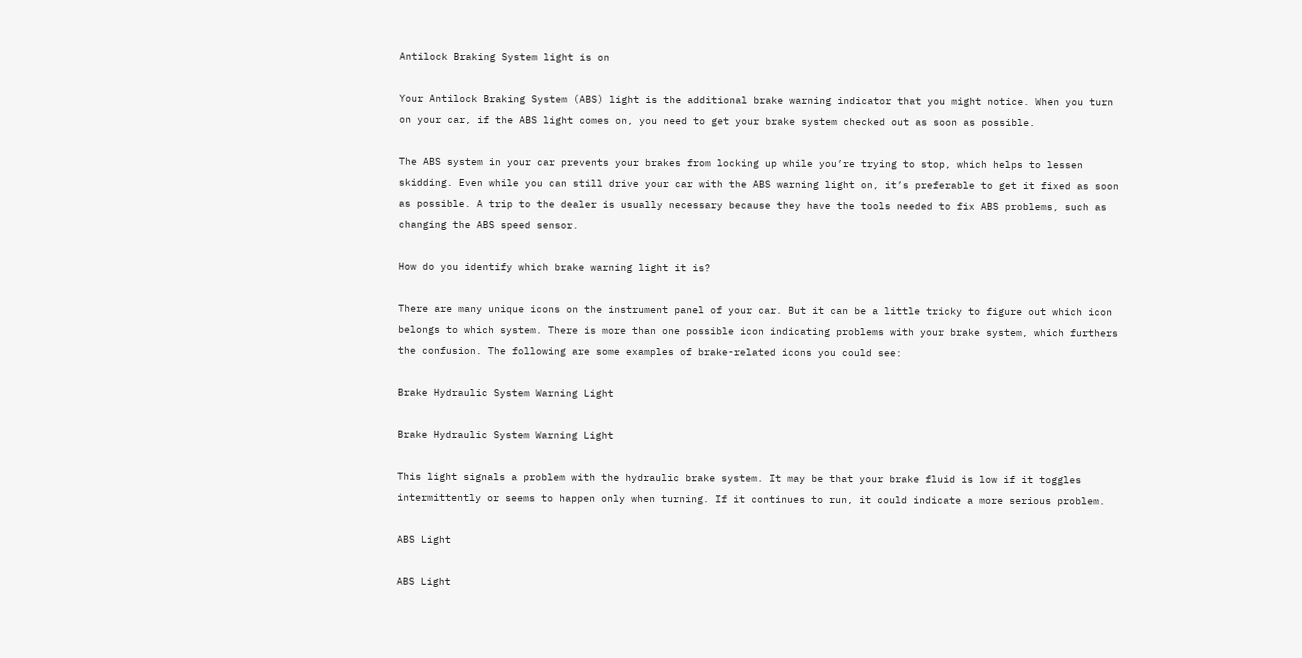Antilock Braking System light is on

Your Antilock Braking System (ABS) light is the additional brake warning indicator that you might notice. When you turn on your car, if the ABS light comes on, you need to get your brake system checked out as soon as possible.

The ABS system in your car prevents your brakes from locking up while you’re trying to stop, which helps to lessen skidding. Even while you can still drive your car with the ABS warning light on, it’s preferable to get it fixed as soon as possible. A trip to the dealer is usually necessary because they have the tools needed to fix ABS problems, such as changing the ABS speed sensor.

How do you identify which brake warning light it is?

There are many unique icons on the instrument panel of your car. But it can be a little tricky to figure out which icon belongs to which system. There is more than one possible icon indicating problems with your brake system, which furthers the confusion. The following are some examples of brake-related icons you could see:

Brake Hydraulic System Warning Light

Brake Hydraulic System Warning Light

This light signals a problem with the hydraulic brake system. It may be that your brake fluid is low if it toggles intermittently or seems to happen only when turning. If it continues to run, it could indicate a more serious problem.

ABS Light

ABS Light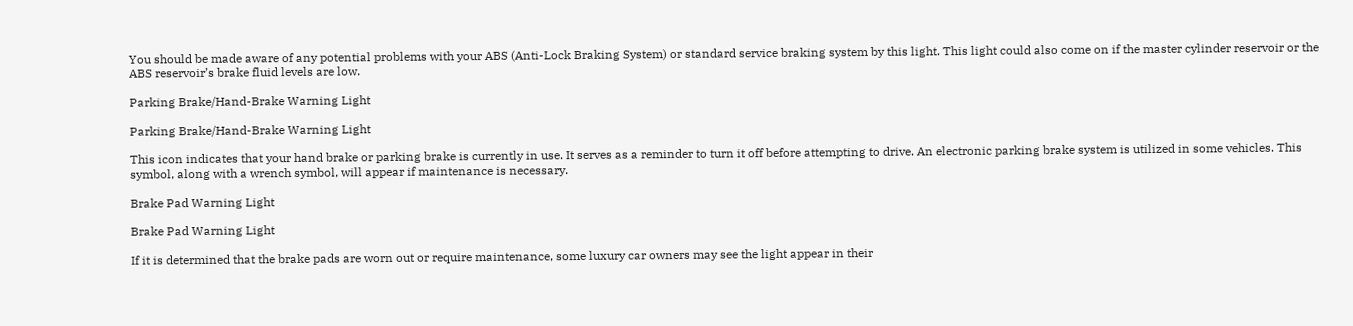You should be made aware of any potential problems with your ABS (Anti-Lock Braking System) or standard service braking system by this light. This light could also come on if the master cylinder reservoir or the ABS reservoir’s brake fluid levels are low.

Parking Brake/Hand-Brake Warning Light

Parking Brake/Hand-Brake Warning Light

This icon indicates that your hand brake or parking brake is currently in use. It serves as a reminder to turn it off before attempting to drive. An electronic parking brake system is utilized in some vehicles. This symbol, along with a wrench symbol, will appear if maintenance is necessary.

Brake Pad Warning Light

Brake Pad Warning Light

If it is determined that the brake pads are worn out or require maintenance, some luxury car owners may see the light appear in their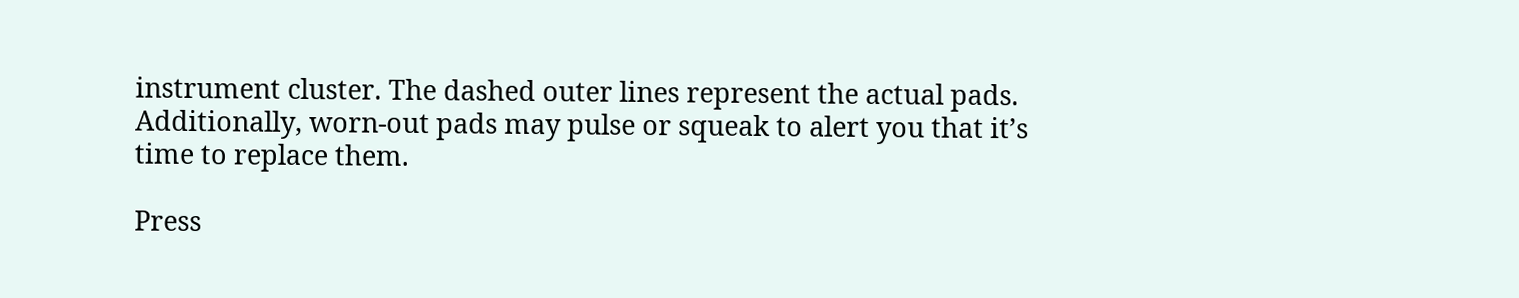instrument cluster. The dashed outer lines represent the actual pads. Additionally, worn-out pads may pulse or squeak to alert you that it’s time to replace them.

Press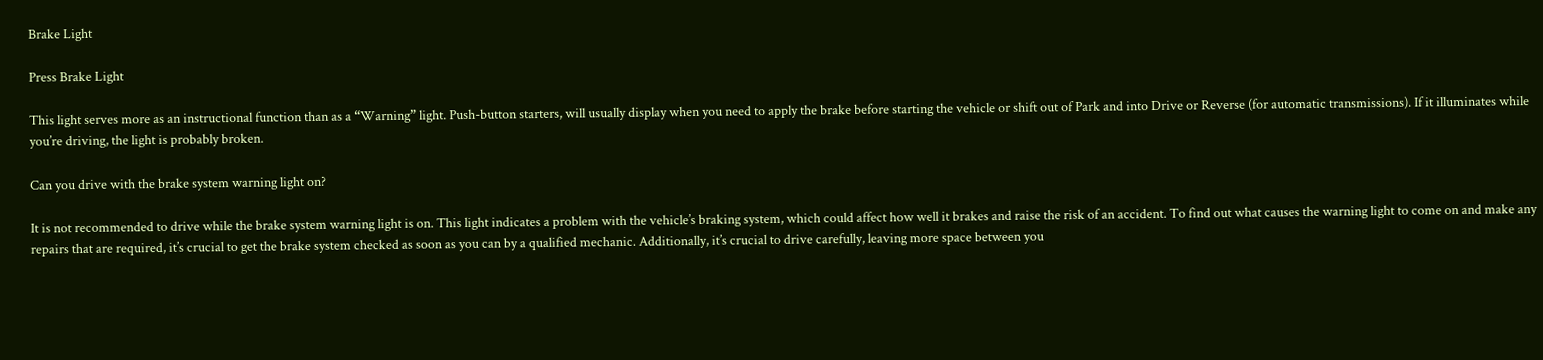Brake Light

Press Brake Light

This light serves more as an instructional function than as a “Warning” light. Push-button starters, will usually display when you need to apply the brake before starting the vehicle or shift out of Park and into Drive or Reverse (for automatic transmissions). If it illuminates while you’re driving, the light is probably broken.

Can you drive with the brake system warning light on?

It is not recommended to drive while the brake system warning light is on. This light indicates a problem with the vehicle’s braking system, which could affect how well it brakes and raise the risk of an accident. To find out what causes the warning light to come on and make any repairs that are required, it’s crucial to get the brake system checked as soon as you can by a qualified mechanic. Additionally, it’s crucial to drive carefully, leaving more space between you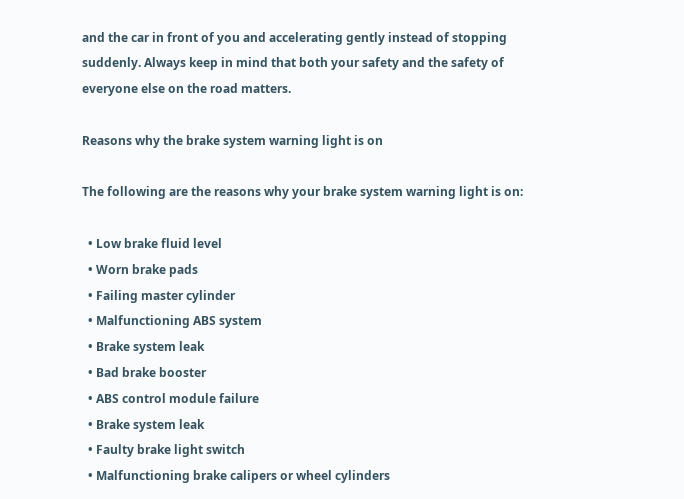and the car in front of you and accelerating gently instead of stopping suddenly. Always keep in mind that both your safety and the safety of everyone else on the road matters.

Reasons why the brake system warning light is on

The following are the reasons why your brake system warning light is on:

  • Low brake fluid level
  • Worn brake pads
  • Failing master cylinder
  • Malfunctioning ABS system
  • Brake system leak
  • Bad brake booster
  • ABS control module failure
  • Brake system leak
  • Faulty brake light switch
  • Malfunctioning brake calipers or wheel cylinders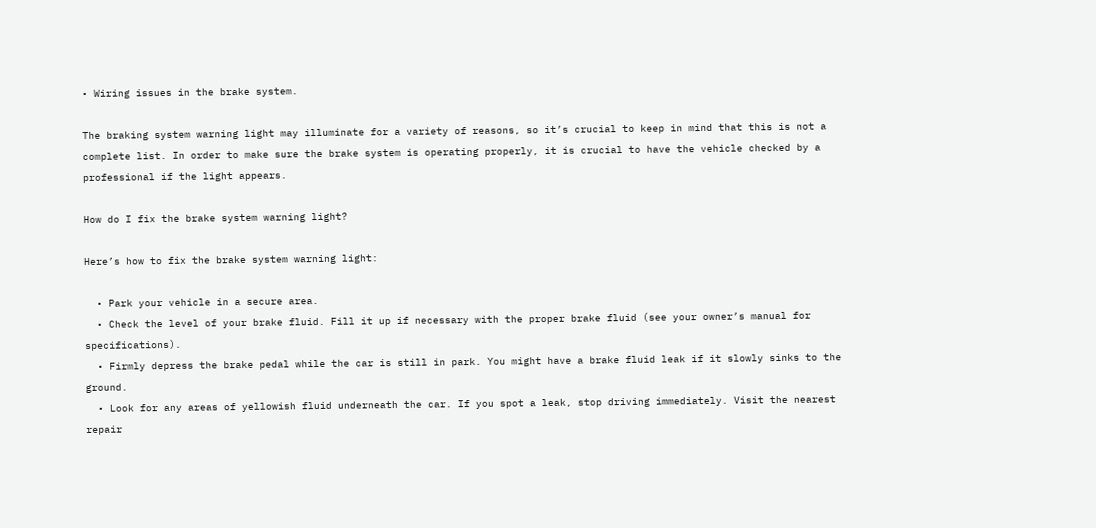• Wiring issues in the brake system.

The braking system warning light may illuminate for a variety of reasons, so it’s crucial to keep in mind that this is not a complete list. In order to make sure the brake system is operating properly, it is crucial to have the vehicle checked by a professional if the light appears.

How do I fix the brake system warning light?

Here’s how to fix the brake system warning light:

  • Park your vehicle in a secure area.
  • Check the level of your brake fluid. Fill it up if necessary with the proper brake fluid (see your owner’s manual for specifications).
  • Firmly depress the brake pedal while the car is still in park. You might have a brake fluid leak if it slowly sinks to the ground.
  • Look for any areas of yellowish fluid underneath the car. If you spot a leak, stop driving immediately. Visit the nearest repair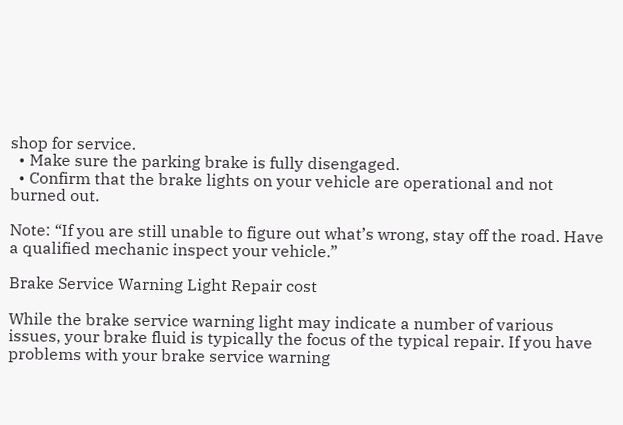shop for service.
  • Make sure the parking brake is fully disengaged.
  • Confirm that the brake lights on your vehicle are operational and not burned out.

Note: “If you are still unable to figure out what’s wrong, stay off the road. Have a qualified mechanic inspect your vehicle.”

Brake Service Warning Light Repair cost

While the brake service warning light may indicate a number of various issues, your brake fluid is typically the focus of the typical repair. If you have problems with your brake service warning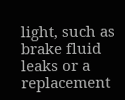light, such as brake fluid leaks or a replacement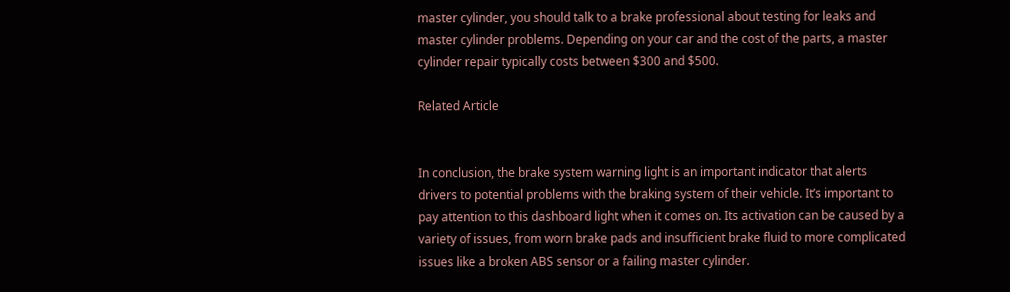master cylinder, you should talk to a brake professional about testing for leaks and master cylinder problems. Depending on your car and the cost of the parts, a master cylinder repair typically costs between $300 and $500.

Related Article


In conclusion, the brake system warning light is an important indicator that alerts drivers to potential problems with the braking system of their vehicle. It’s important to pay attention to this dashboard light when it comes on. Its activation can be caused by a variety of issues, from worn brake pads and insufficient brake fluid to more complicated issues like a broken ABS sensor or a failing master cylinder.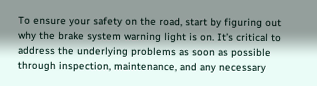To ensure your safety on the road, start by figuring out why the brake system warning light is on. It’s critical to address the underlying problems as soon as possible through inspection, maintenance, and any necessary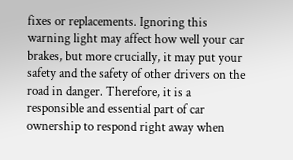fixes or replacements. Ignoring this warning light may affect how well your car brakes, but more crucially, it may put your safety and the safety of other drivers on the road in danger. Therefore, it is a responsible and essential part of car ownership to respond right away when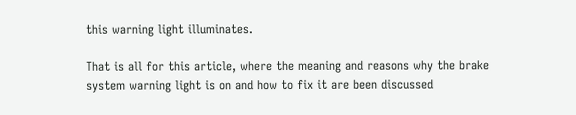this warning light illuminates.

That is all for this article, where the meaning and reasons why the brake system warning light is on and how to fix it are been discussed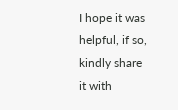I hope it was helpful, if so, kindly share it with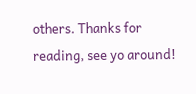others. Thanks for reading, see yo around!